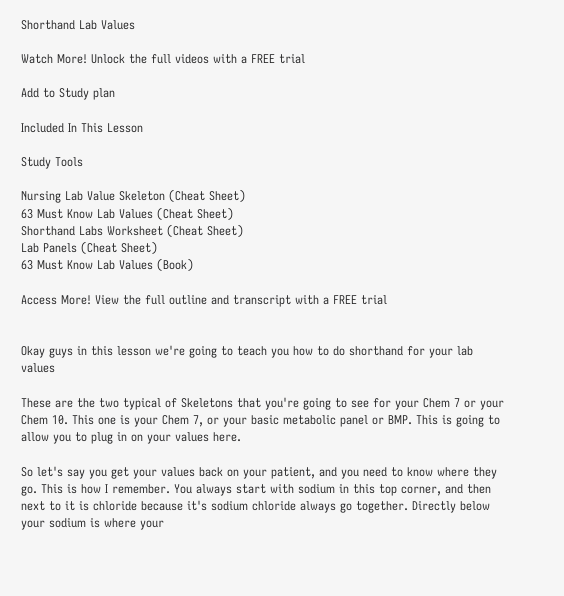Shorthand Lab Values

Watch More! Unlock the full videos with a FREE trial

Add to Study plan

Included In This Lesson

Study Tools

Nursing Lab Value Skeleton (Cheat Sheet)
63 Must Know Lab Values (Cheat Sheet)
Shorthand Labs Worksheet (Cheat Sheet)
Lab Panels (Cheat Sheet)
63 Must Know Lab Values (Book)

Access More! View the full outline and transcript with a FREE trial


Okay guys in this lesson we're going to teach you how to do shorthand for your lab values

These are the two typical of Skeletons that you're going to see for your Chem 7 or your Chem 10. This one is your Chem 7, or your basic metabolic panel or BMP. This is going to allow you to plug in on your values here.

So let's say you get your values back on your patient, and you need to know where they go. This is how I remember. You always start with sodium in this top corner, and then next to it is chloride because it's sodium chloride always go together. Directly below your sodium is where your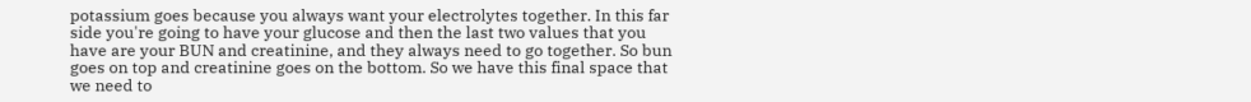potassium goes because you always want your electrolytes together. In this far side you're going to have your glucose and then the last two values that you have are your BUN and creatinine, and they always need to go together. So bun goes on top and creatinine goes on the bottom. So we have this final space that we need to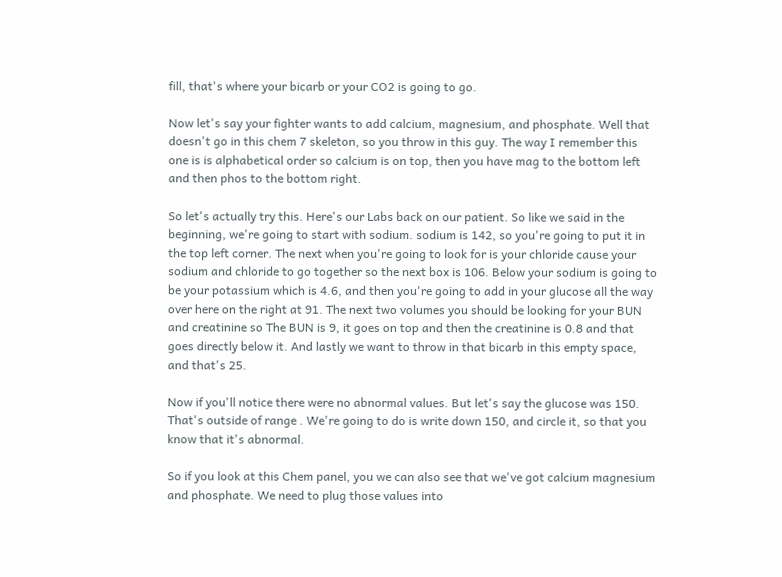fill, that's where your bicarb or your CO2 is going to go.

Now let's say your fighter wants to add calcium, magnesium, and phosphate. Well that doesn't go in this chem 7 skeleton, so you throw in this guy. The way I remember this one is is alphabetical order so calcium is on top, then you have mag to the bottom left and then phos to the bottom right.

So let's actually try this. Here's our Labs back on our patient. So like we said in the beginning, we're going to start with sodium. sodium is 142, so you're going to put it in the top left corner. The next when you're going to look for is your chloride cause your sodium and chloride to go together so the next box is 106. Below your sodium is going to be your potassium which is 4.6, and then you're going to add in your glucose all the way over here on the right at 91. The next two volumes you should be looking for your BUN and creatinine so The BUN is 9, it goes on top and then the creatinine is 0.8 and that goes directly below it. And lastly we want to throw in that bicarb in this empty space, and that's 25.

Now if you'll notice there were no abnormal values. But let's say the glucose was 150. That's outside of range . We're going to do is write down 150, and circle it, so that you know that it's abnormal.

So if you look at this Chem panel, you we can also see that we've got calcium magnesium and phosphate. We need to plug those values into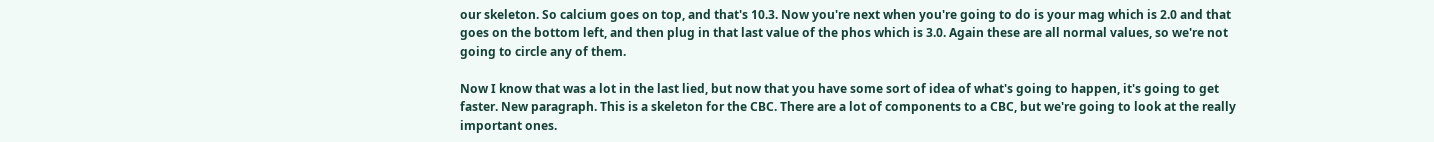our skeleton. So calcium goes on top, and that's 10.3. Now you're next when you're going to do is your mag which is 2.0 and that goes on the bottom left, and then plug in that last value of the phos which is 3.0. Again these are all normal values, so we're not going to circle any of them.

Now I know that was a lot in the last lied, but now that you have some sort of idea of what's going to happen, it's going to get faster. New paragraph. This is a skeleton for the CBC. There are a lot of components to a CBC, but we're going to look at the really important ones.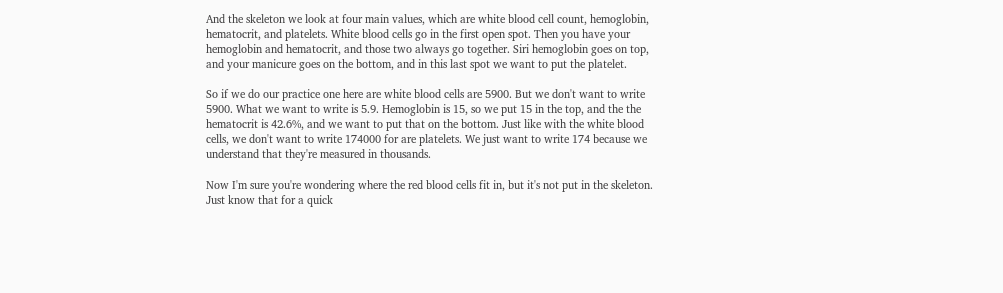And the skeleton we look at four main values, which are white blood cell count, hemoglobin, hematocrit, and platelets. White blood cells go in the first open spot. Then you have your hemoglobin and hematocrit, and those two always go together. Siri hemoglobin goes on top, and your manicure goes on the bottom, and in this last spot we want to put the platelet.

So if we do our practice one here are white blood cells are 5900. But we don't want to write 5900. What we want to write is 5.9. Hemoglobin is 15, so we put 15 in the top, and the the hematocrit is 42.6%, and we want to put that on the bottom. Just like with the white blood cells, we don't want to write 174000 for are platelets. We just want to write 174 because we understand that they're measured in thousands.

Now I'm sure you're wondering where the red blood cells fit in, but it's not put in the skeleton. Just know that for a quick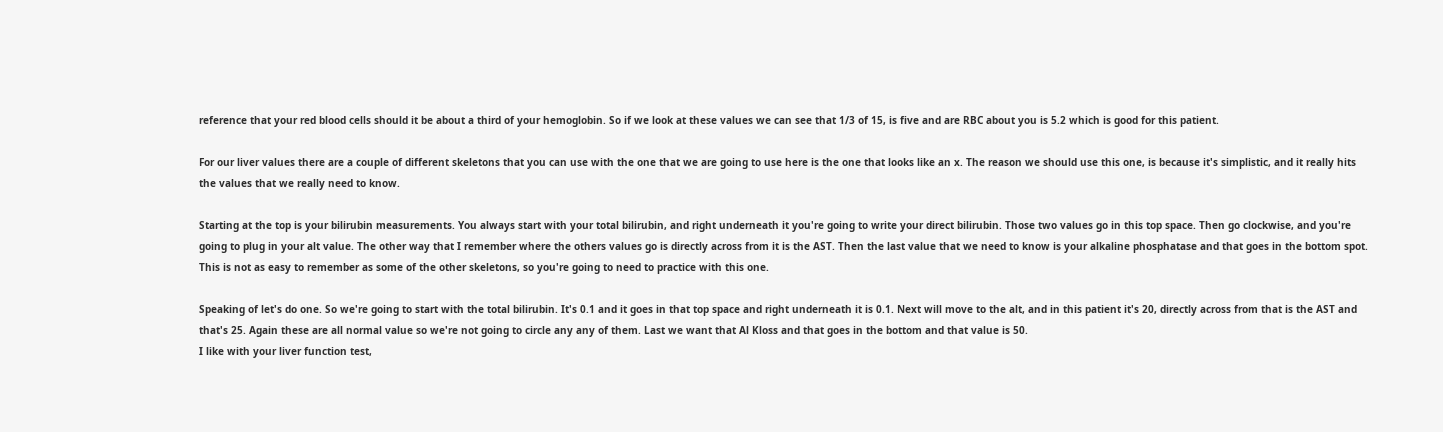reference that your red blood cells should it be about a third of your hemoglobin. So if we look at these values we can see that 1/3 of 15, is five and are RBC about you is 5.2 which is good for this patient.

For our liver values there are a couple of different skeletons that you can use with the one that we are going to use here is the one that looks like an x. The reason we should use this one, is because it's simplistic, and it really hits the values that we really need to know.

Starting at the top is your bilirubin measurements. You always start with your total bilirubin, and right underneath it you're going to write your direct bilirubin. Those two values go in this top space. Then go clockwise, and you're going to plug in your alt value. The other way that I remember where the others values go is directly across from it is the AST. Then the last value that we need to know is your alkaline phosphatase and that goes in the bottom spot. This is not as easy to remember as some of the other skeletons, so you're going to need to practice with this one.

Speaking of let's do one. So we're going to start with the total bilirubin. It's 0.1 and it goes in that top space and right underneath it is 0.1. Next will move to the alt, and in this patient it's 20, directly across from that is the AST and that's 25. Again these are all normal value so we're not going to circle any any of them. Last we want that Al Kloss and that goes in the bottom and that value is 50.
I like with your liver function test,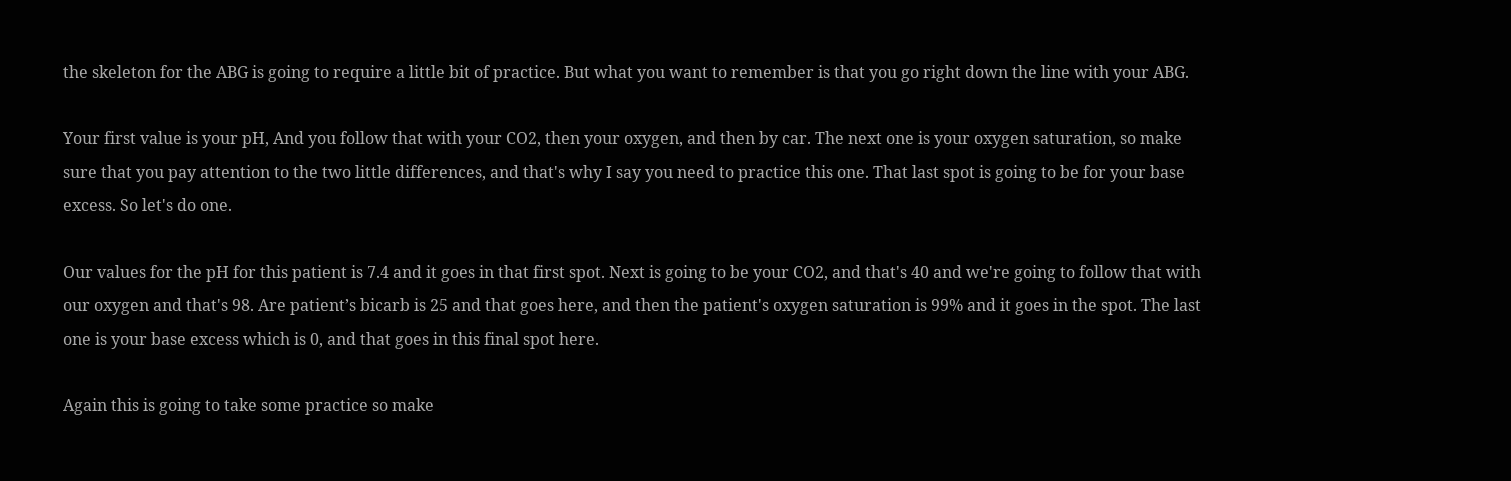the skeleton for the ABG is going to require a little bit of practice. But what you want to remember is that you go right down the line with your ABG.

Your first value is your pH, And you follow that with your CO2, then your oxygen, and then by car. The next one is your oxygen saturation, so make sure that you pay attention to the two little differences, and that's why I say you need to practice this one. That last spot is going to be for your base excess. So let's do one.

Our values for the pH for this patient is 7.4 and it goes in that first spot. Next is going to be your CO2, and that's 40 and we're going to follow that with our oxygen and that's 98. Are patient’s bicarb is 25 and that goes here, and then the patient's oxygen saturation is 99% and it goes in the spot. The last one is your base excess which is 0, and that goes in this final spot here.

Again this is going to take some practice so make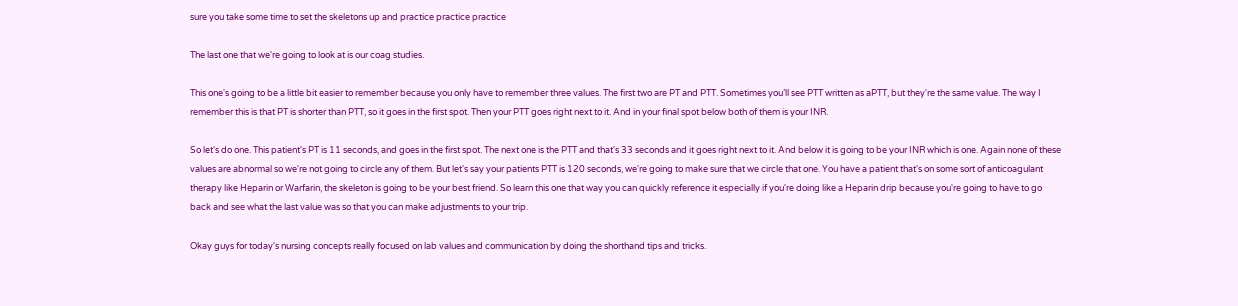sure you take some time to set the skeletons up and practice practice practice

The last one that we're going to look at is our coag studies.

This one's going to be a little bit easier to remember because you only have to remember three values. The first two are PT and PTT. Sometimes you’ll see PTT written as aPTT, but they're the same value. The way I remember this is that PT is shorter than PTT, so it goes in the first spot. Then your PTT goes right next to it. And in your final spot below both of them is your INR.

So let's do one. This patient's PT is 11 seconds, and goes in the first spot. The next one is the PTT and that's 33 seconds and it goes right next to it. And below it is going to be your INR which is one. Again none of these values are abnormal so we're not going to circle any of them. But let's say your patients PTT is 120 seconds, we're going to make sure that we circle that one. You have a patient that's on some sort of anticoagulant therapy like Heparin or Warfarin, the skeleton is going to be your best friend. So learn this one that way you can quickly reference it especially if you're doing like a Heparin drip because you're going to have to go back and see what the last value was so that you can make adjustments to your trip.

Okay guys for today's nursing concepts really focused on lab values and communication by doing the shorthand tips and tricks.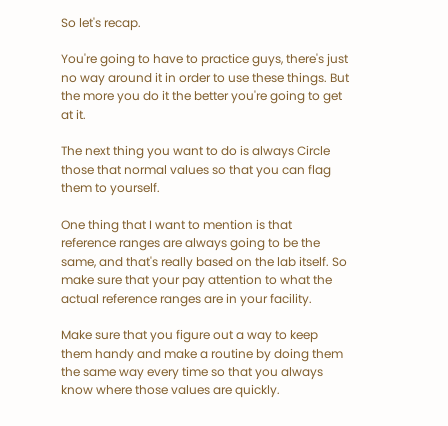So let's recap.

You're going to have to practice guys, there's just no way around it in order to use these things. But the more you do it the better you're going to get at it.

The next thing you want to do is always Circle those that normal values so that you can flag them to yourself.

One thing that I want to mention is that reference ranges are always going to be the same, and that's really based on the lab itself. So make sure that your pay attention to what the actual reference ranges are in your facility.

Make sure that you figure out a way to keep them handy and make a routine by doing them the same way every time so that you always know where those values are quickly.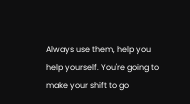Always use them, help you help yourself. You're going to make your shift to go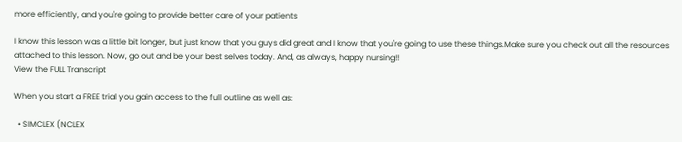more efficiently, and you're going to provide better care of your patients

I know this lesson was a little bit longer, but just know that you guys did great and I know that you're going to use these things.Make sure you check out all the resources attached to this lesson. Now, go out and be your best selves today. And, as always, happy nursing!!
View the FULL Transcript

When you start a FREE trial you gain access to the full outline as well as:

  • SIMCLEX (NCLEX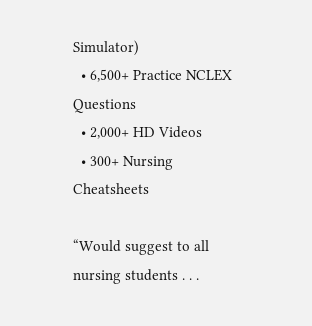Simulator)
  • 6,500+ Practice NCLEX Questions
  • 2,000+ HD Videos
  • 300+ Nursing Cheatsheets

“Would suggest to all nursing students . . .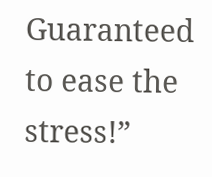Guaranteed to ease the stress!”